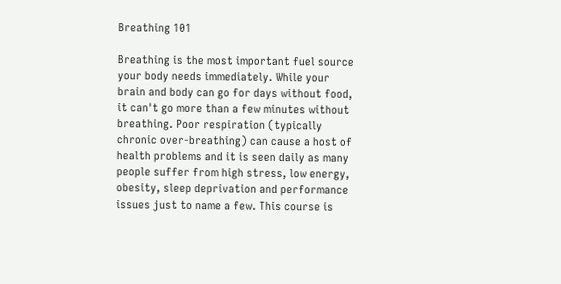Breathing 101

Breathing is the most important fuel source your body needs immediately. While your brain and body can go for days without food, it can't go more than a few minutes without breathing. Poor respiration (typically chronic over-breathing) can cause a host of health problems and it is seen daily as many people suffer from high stress, low energy, obesity, sleep deprivation and performance issues just to name a few. This course is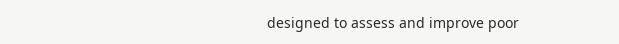designed to assess and improve poor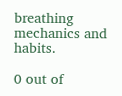breathing mechanics and habits.

0 out of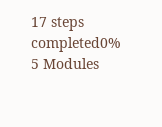17 steps completed0%
5 Modules